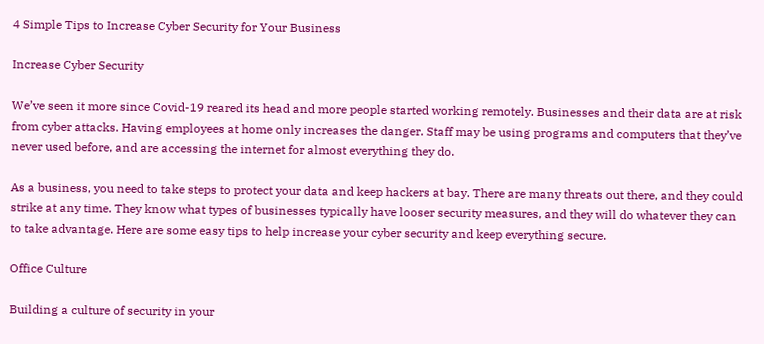4 Simple Tips to Increase Cyber Security for Your Business

Increase Cyber Security

We’ve seen it more since Covid-19 reared its head and more people started working remotely. Businesses and their data are at risk from cyber attacks. Having employees at home only increases the danger. Staff may be using programs and computers that they’ve never used before, and are accessing the internet for almost everything they do.

As a business, you need to take steps to protect your data and keep hackers at bay. There are many threats out there, and they could strike at any time. They know what types of businesses typically have looser security measures, and they will do whatever they can to take advantage. Here are some easy tips to help increase your cyber security and keep everything secure.

Office Culture

Building a culture of security in your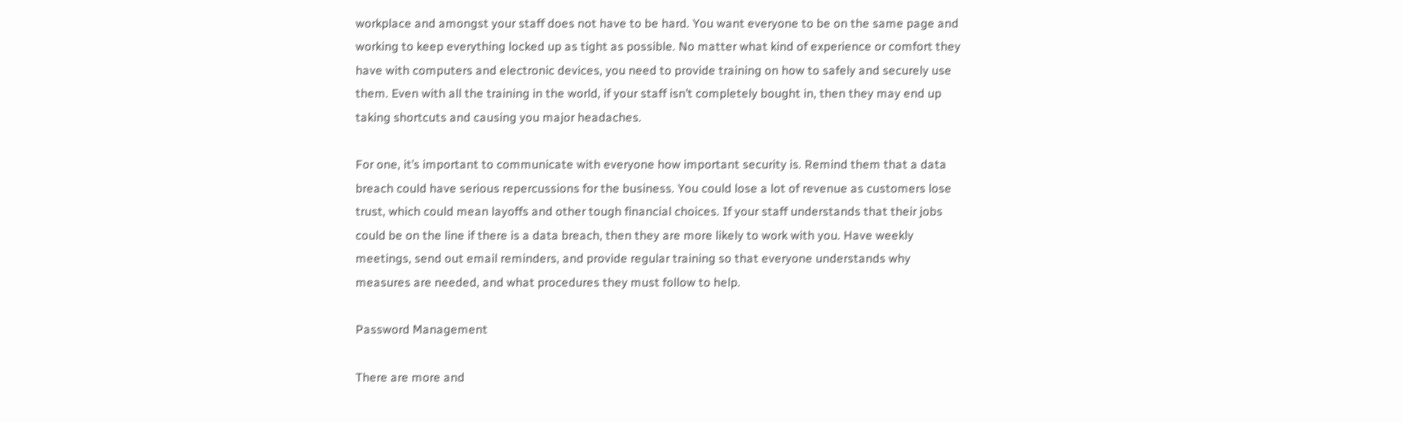workplace and amongst your staff does not have to be hard. You want everyone to be on the same page and working to keep everything locked up as tight as possible. No matter what kind of experience or comfort they have with computers and electronic devices, you need to provide training on how to safely and securely use them. Even with all the training in the world, if your staff isn’t completely bought in, then they may end up taking shortcuts and causing you major headaches.

For one, it’s important to communicate with everyone how important security is. Remind them that a data breach could have serious repercussions for the business. You could lose a lot of revenue as customers lose trust, which could mean layoffs and other tough financial choices. If your staff understands that their jobs could be on the line if there is a data breach, then they are more likely to work with you. Have weekly meetings, send out email reminders, and provide regular training so that everyone understands why measures are needed, and what procedures they must follow to help.

Password Management

There are more and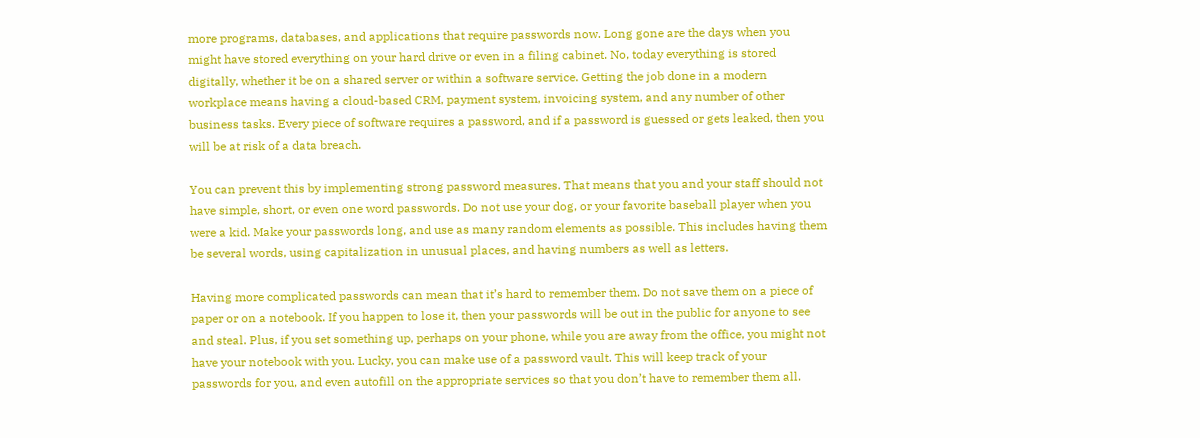more programs, databases, and applications that require passwords now. Long gone are the days when you might have stored everything on your hard drive or even in a filing cabinet. No, today everything is stored digitally, whether it be on a shared server or within a software service. Getting the job done in a modern workplace means having a cloud-based CRM, payment system, invoicing system, and any number of other business tasks. Every piece of software requires a password, and if a password is guessed or gets leaked, then you will be at risk of a data breach.

You can prevent this by implementing strong password measures. That means that you and your staff should not have simple, short, or even one word passwords. Do not use your dog, or your favorite baseball player when you were a kid. Make your passwords long, and use as many random elements as possible. This includes having them be several words, using capitalization in unusual places, and having numbers as well as letters.

Having more complicated passwords can mean that it’s hard to remember them. Do not save them on a piece of paper or on a notebook. If you happen to lose it, then your passwords will be out in the public for anyone to see and steal. Plus, if you set something up, perhaps on your phone, while you are away from the office, you might not have your notebook with you. Lucky, you can make use of a password vault. This will keep track of your passwords for you, and even autofill on the appropriate services so that you don’t have to remember them all.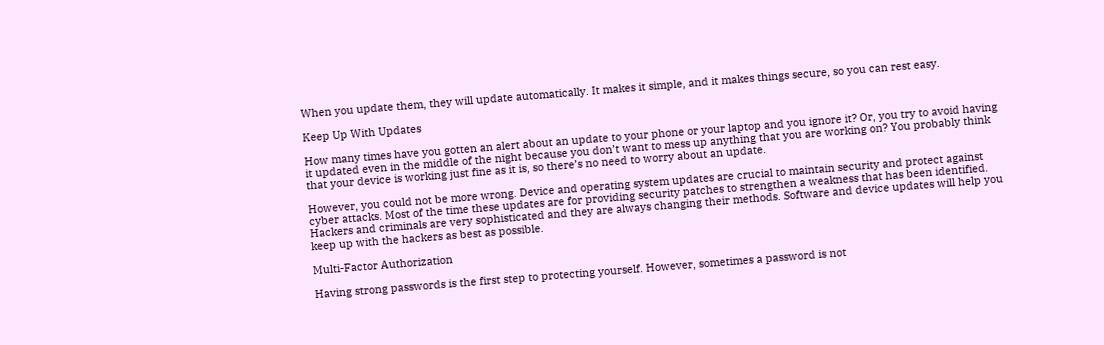When you update them, they will update automatically. It makes it simple, and it makes things secure, so you can rest easy.

Keep Up With Updates

How many times have you gotten an alert about an update to your phone or your laptop and you ignore it? Or, you try to avoid having it updated even in the middle of the night because you don’t want to mess up anything that you are working on? You probably think that your device is working just fine as it is, so there’s no need to worry about an update.

However, you could not be more wrong. Device and operating system updates are crucial to maintain security and protect against cyber attacks. Most of the time these updates are for providing security patches to strengthen a weakness that has been identified. Hackers and criminals are very sophisticated and they are always changing their methods. Software and device updates will help you keep up with the hackers as best as possible.

Multi-Factor Authorization

Having strong passwords is the first step to protecting yourself. However, sometimes a password is not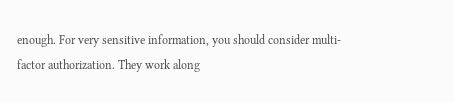enough. For very sensitive information, you should consider multi-factor authorization. They work along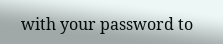with your password to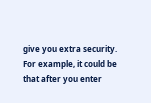give you extra security. For example, it could be that after you enter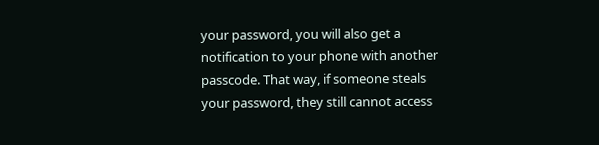your password, you will also get a notification to your phone with another passcode. That way, if someone steals your password, they still cannot access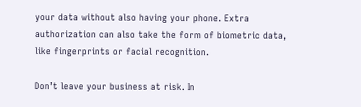your data without also having your phone. Extra authorization can also take the form of biometric data, like fingerprints or facial recognition.

Don’t leave your business at risk. In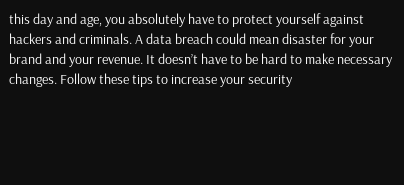this day and age, you absolutely have to protect yourself against hackers and criminals. A data breach could mean disaster for your brand and your revenue. It doesn’t have to be hard to make necessary changes. Follow these tips to increase your security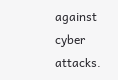against cyber attacks.